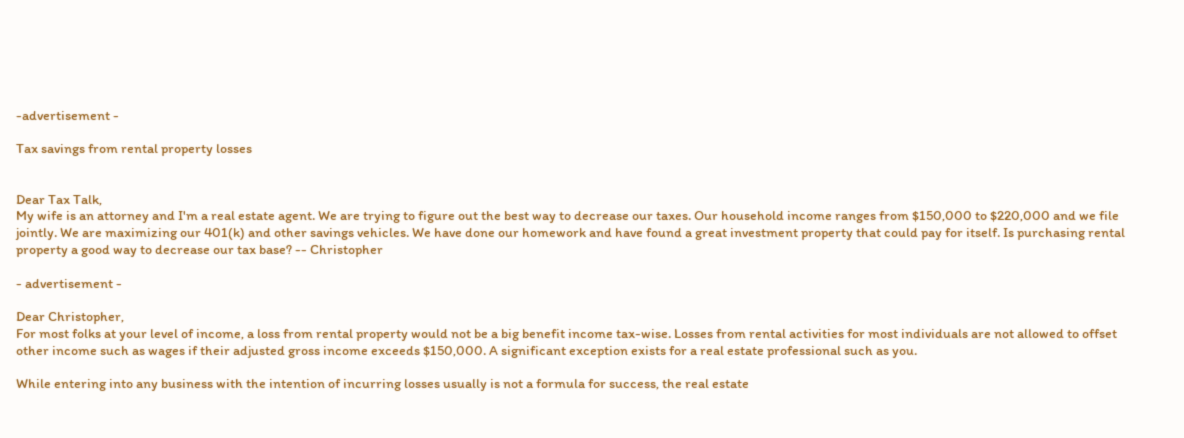-advertisement -

Tax savings from rental property losses


Dear Tax Talk,
My wife is an attorney and I'm a real estate agent. We are trying to figure out the best way to decrease our taxes. Our household income ranges from $150,000 to $220,000 and we file jointly. We are maximizing our 401(k) and other savings vehicles. We have done our homework and have found a great investment property that could pay for itself. Is purchasing rental property a good way to decrease our tax base? -- Christopher

- advertisement -

Dear Christopher,
For most folks at your level of income, a loss from rental property would not be a big benefit income tax-wise. Losses from rental activities for most individuals are not allowed to offset other income such as wages if their adjusted gross income exceeds $150,000. A significant exception exists for a real estate professional such as you.

While entering into any business with the intention of incurring losses usually is not a formula for success, the real estate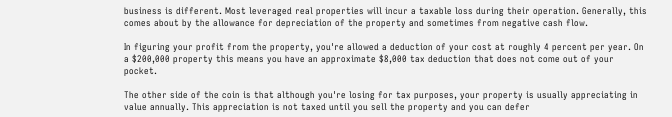business is different. Most leveraged real properties will incur a taxable loss during their operation. Generally, this comes about by the allowance for depreciation of the property and sometimes from negative cash flow.

In figuring your profit from the property, you're allowed a deduction of your cost at roughly 4 percent per year. On a $200,000 property this means you have an approximate $8,000 tax deduction that does not come out of your pocket.

The other side of the coin is that although you're losing for tax purposes, your property is usually appreciating in value annually. This appreciation is not taxed until you sell the property and you can defer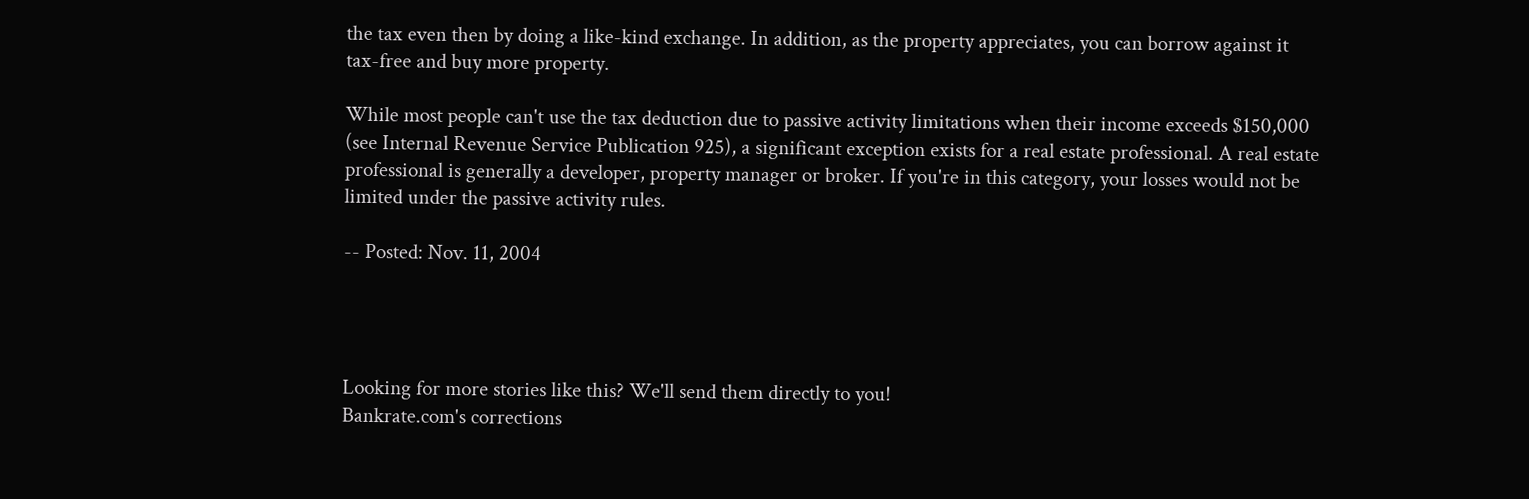the tax even then by doing a like-kind exchange. In addition, as the property appreciates, you can borrow against it tax-free and buy more property.

While most people can't use the tax deduction due to passive activity limitations when their income exceeds $150,000 (see Internal Revenue Service Publication 925), a significant exception exists for a real estate professional. A real estate professional is generally a developer, property manager or broker. If you're in this category, your losses would not be limited under the passive activity rules.

-- Posted: Nov. 11, 2004




Looking for more stories like this? We'll send them directly to you!
Bankrate.com's corrections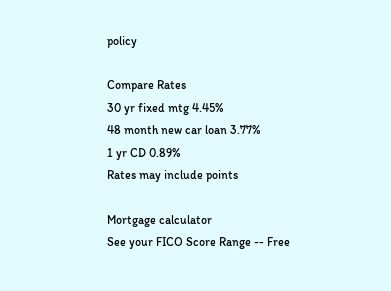policy

Compare Rates
30 yr fixed mtg 4.45%
48 month new car loan 3.77%
1 yr CD 0.89%
Rates may include points

Mortgage calculator
See your FICO Score Range -- Free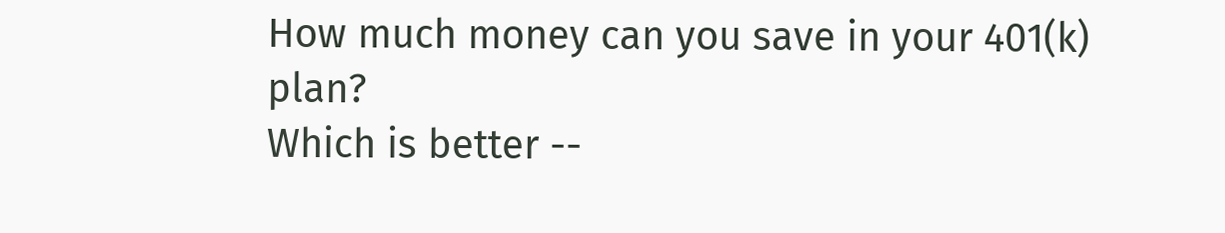How much money can you save in your 401(k) plan?
Which is better --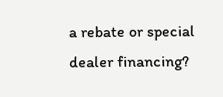a rebate or special dealer financing?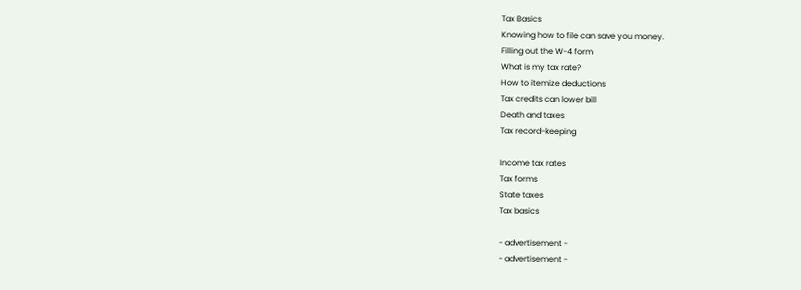Tax Basics
Knowing how to file can save you money.
Filling out the W-4 form
What is my tax rate?
How to itemize deductions
Tax credits can lower bill
Death and taxes
Tax record-keeping

Income tax rates
Tax forms
State taxes
Tax basics

- advertisement -
- advertisement -